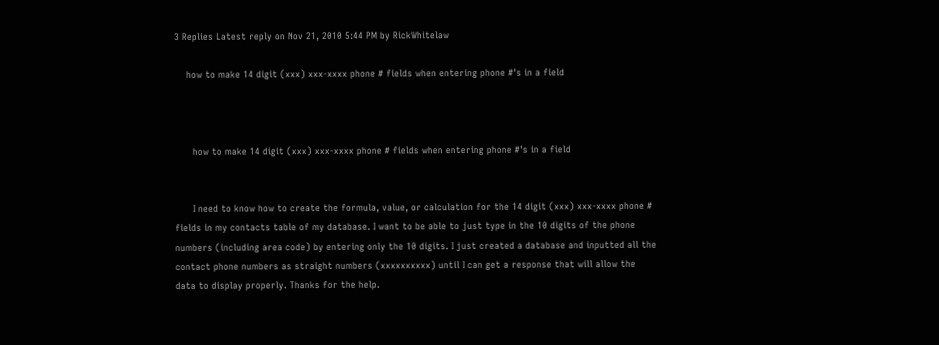3 Replies Latest reply on Nov 21, 2010 5:44 PM by RickWhitelaw

    how to make 14 digit (xxx) xxx-xxxx phone # fields when entering phone #'s in a field



      how to make 14 digit (xxx) xxx-xxxx phone # fields when entering phone #'s in a field


      I need to know how to create the formula, value, or calculation for the 14 digit (xxx) xxx-xxxx phone # fields in my contacts table of my database. I want to be able to just type in the 10 digits of the phone numbers (including area code) by entering only the 10 digits. I just created a database and inputted all the contact phone numbers as straight numbers (xxxxxxxxxx) until I can get a response that will allow the data to display properly. Thanks for the help.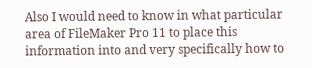Also I would need to know in what particular area of FileMaker Pro 11 to place this information into and very specifically how to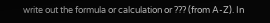write out the formula or calculation or ??? (from A-Z). In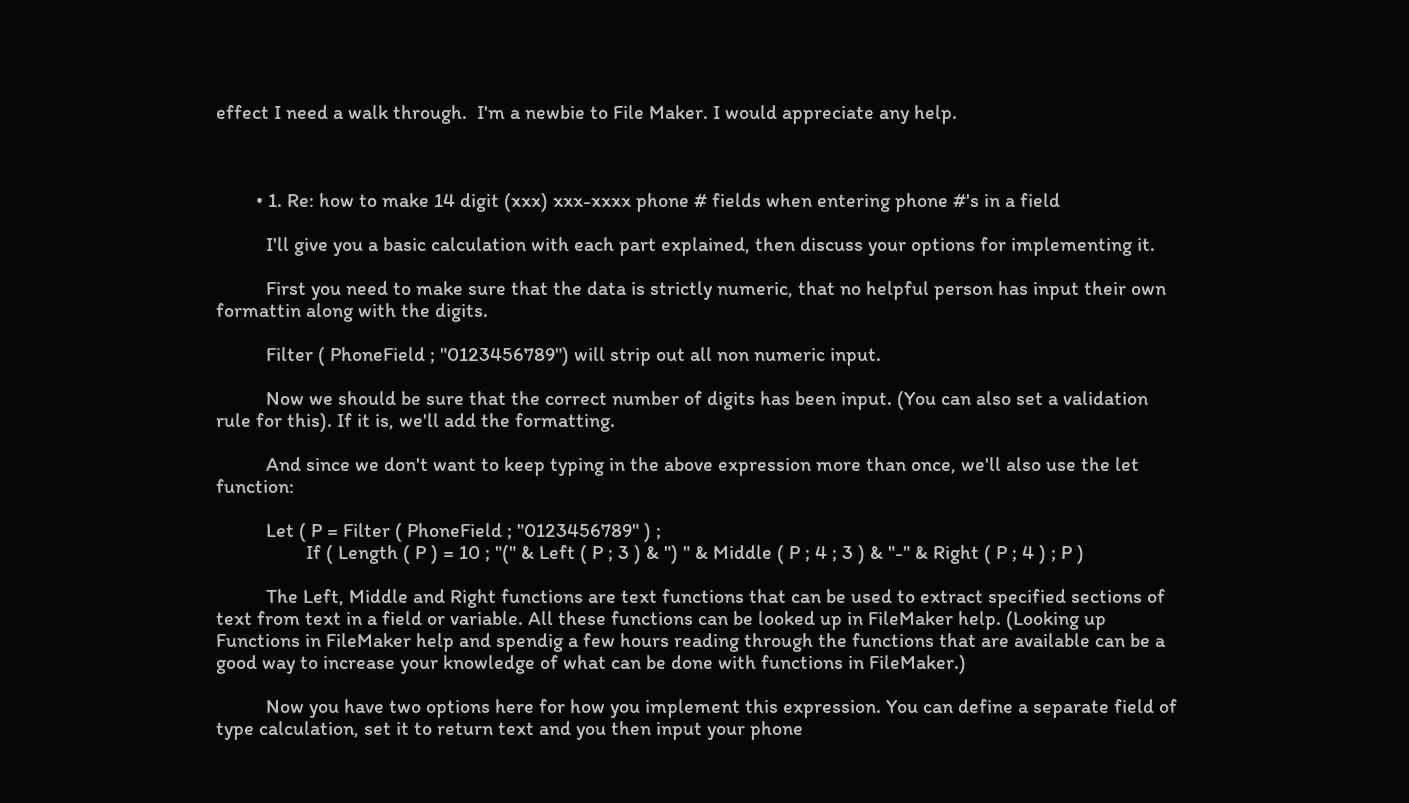effect I need a walk through.  I'm a newbie to File Maker. I would appreciate any help.



        • 1. Re: how to make 14 digit (xxx) xxx-xxxx phone # fields when entering phone #'s in a field

          I'll give you a basic calculation with each part explained, then discuss your options for implementing it.

          First you need to make sure that the data is strictly numeric, that no helpful person has input their own formattin along with the digits.

          Filter ( PhoneField ; "0123456789") will strip out all non numeric input.

          Now we should be sure that the correct number of digits has been input. (You can also set a validation rule for this). If it is, we'll add the formatting.

          And since we don't want to keep typing in the above expression more than once, we'll also use the let function:

          Let ( P = Filter ( PhoneField ; "0123456789" ) ;
                  If ( Length ( P ) = 10 ; "(" & Left ( P ; 3 ) & ") " & Middle ( P ; 4 ; 3 ) & "-" & Right ( P ; 4 ) ; P )

          The Left, Middle and Right functions are text functions that can be used to extract specified sections of text from text in a field or variable. All these functions can be looked up in FileMaker help. (Looking up Functions in FileMaker help and spendig a few hours reading through the functions that are available can be a good way to increase your knowledge of what can be done with functions in FileMaker.)

          Now you have two options here for how you implement this expression. You can define a separate field of type calculation, set it to return text and you then input your phone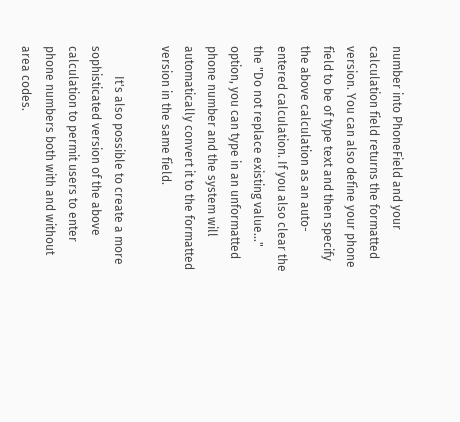number into PhoneField and your calculation field returns the formatted version. You can also define your phone field to be of type text and then specify the above calculation as an auto-entered calculation. If you also clear the the "Do not replace existing value..." option, you can type in an unformatted phone number and the system will automatically convert it to the formatted version in the same field.

          It's also possible to create a more sophisticated version of the above calculation to permit users to enter phone numbers both with and without area codes.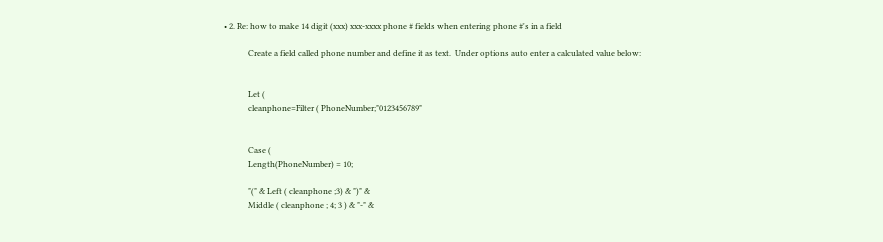• 2. Re: how to make 14 digit (xxx) xxx-xxxx phone # fields when entering phone #'s in a field

            Create a field called phone number and define it as text.  Under options auto enter a calculated value below:


            Let (
            cleanphone=Filter ( PhoneNumber;"0123456789"


            Case (
            Length(PhoneNumber) = 10;

            "(" & Left ( cleanphone ;3) & ")" &
            Middle ( cleanphone ; 4; 3 ) & "-" &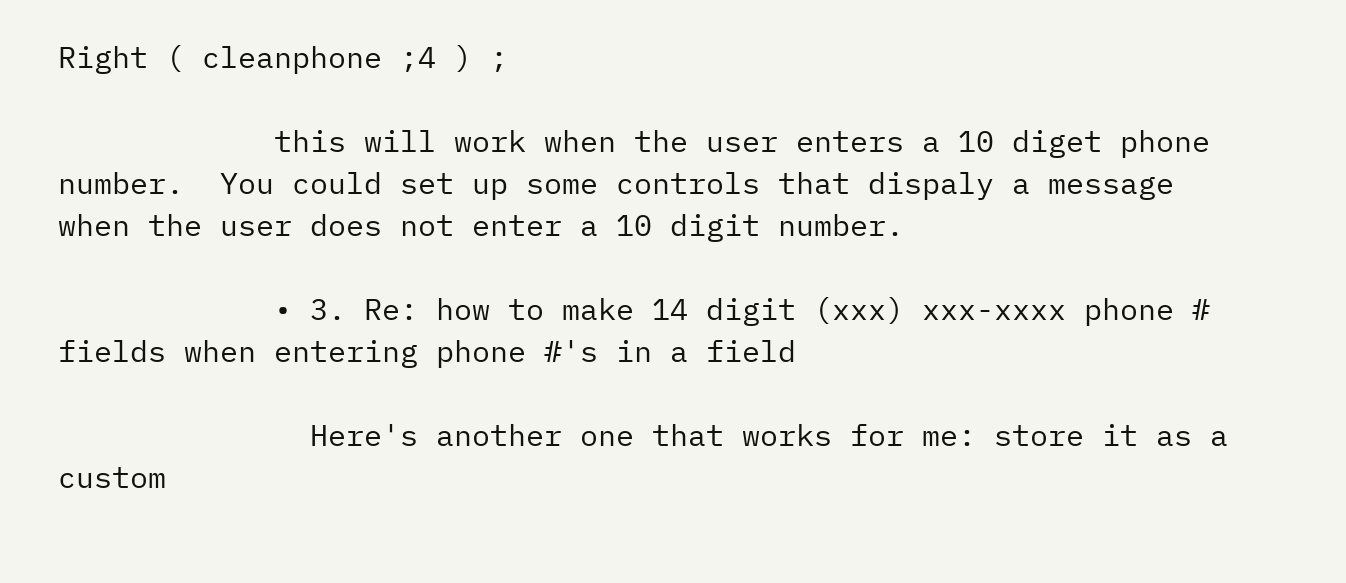Right ( cleanphone ;4 ) ;

            this will work when the user enters a 10 diget phone number.  You could set up some controls that dispaly a message when the user does not enter a 10 digit number.

            • 3. Re: how to make 14 digit (xxx) xxx-xxxx phone # fields when entering phone #'s in a field

              Here's another one that works for me: store it as a custom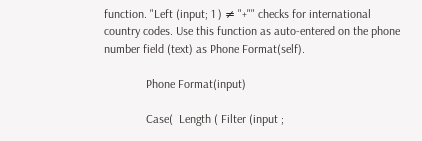function. "Left (input; 1 ) ≠ "+"" checks for international country codes. Use this function as auto-entered on the phone number field (text) as Phone Format(self).

              Phone Format(input)

              Case(  Length ( Filter (input ;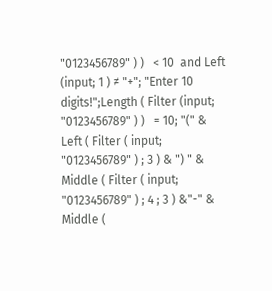"0123456789" ) )   < 10  and Left (input; 1 ) ≠ "+"; "Enter 10 digits!";Length ( Filter (input; "0123456789" ) )   = 10; "(" &  Left ( Filter ( input; "0123456789" ) ; 3 ) & ") " & Middle ( Filter ( input; "0123456789" ) ; 4 ; 3 ) &"-" & Middle (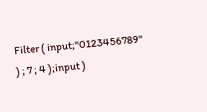Filter ( input;"0123456789" ) ; 7 ; 4 );input )